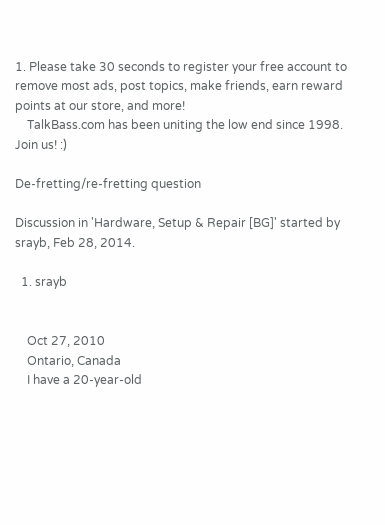1. Please take 30 seconds to register your free account to remove most ads, post topics, make friends, earn reward points at our store, and more!
    TalkBass.com has been uniting the low end since 1998.  Join us! :)

De-fretting/re-fretting question

Discussion in 'Hardware, Setup & Repair [BG]' started by srayb, Feb 28, 2014.

  1. srayb


    Oct 27, 2010
    Ontario, Canada
    I have a 20-year-old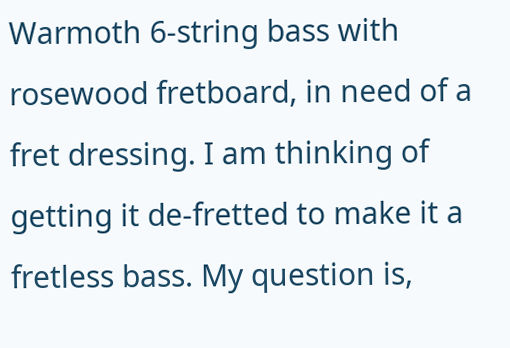Warmoth 6-string bass with rosewood fretboard, in need of a fret dressing. I am thinking of getting it de-fretted to make it a fretless bass. My question is,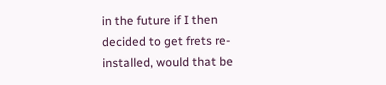in the future if I then decided to get frets re-installed, would that be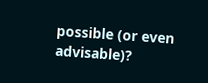possible (or even advisable)?